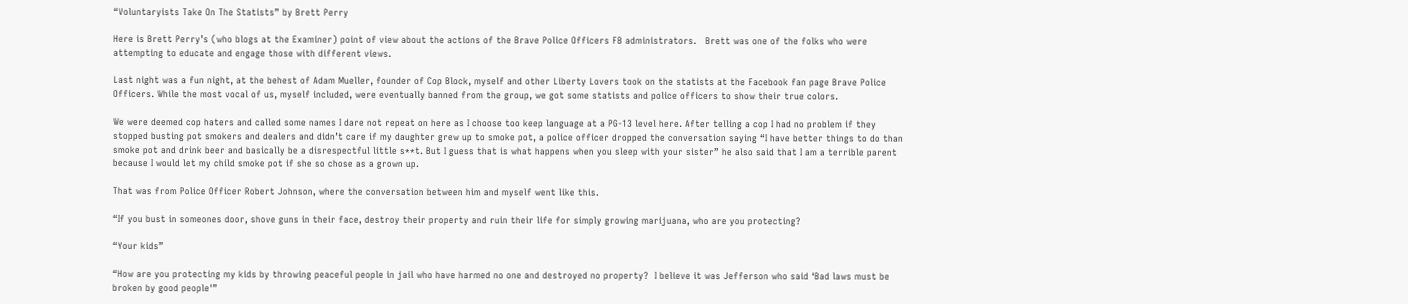“Voluntaryists Take On The Statists” by Brett Perry

Here is Brett Perry’s (who blogs at the Examiner) point of view about the actions of the Brave Police Officers FB administrators.   Brett was one of the folks who were attempting to educate and engage those with different views.

Last night was a fun night, at the behest of Adam Mueller, founder of Cop Block, myself and other Liberty Lovers took on the statists at the Facebook fan page Brave Police Officers. While the most vocal of us, myself included, were eventually banned from the group, we got some statists and police officers to show their true colors.

We were deemed cop haters and called some names I dare not repeat on here as I choose too keep language at a PG-13 level here. After telling a cop I had no problem if they stopped busting pot smokers and dealers and didn’t care if my daughter grew up to smoke pot, a police officer dropped the conversation saying “I have better things to do than smoke pot and drink beer and basically be a disrespectful little s**t. But I guess that is what happens when you sleep with your sister” he also said that I am a terrible parent because I would let my child smoke pot if she so chose as a grown up.

That was from Police Officer Robert Johnson, where the conversation between him and myself went like this.

“If you bust in someones door, shove guns in their face, destroy their property and ruin their life for simply growing marijuana, who are you protecting?

“Your kids”

“How are you protecting my kids by throwing peaceful people in jail who have harmed no one and destroyed no property?  I believe it was Jefferson who said ‘Bad laws must be broken by good people'”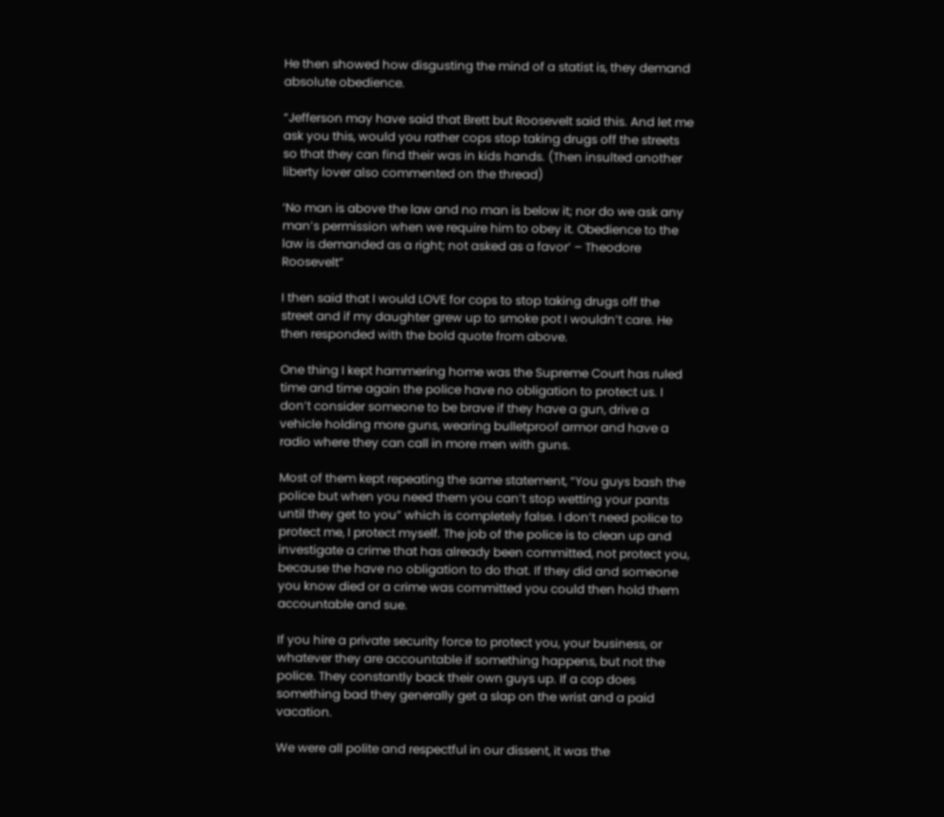He then showed how disgusting the mind of a statist is, they demand absolute obedience.

“Jefferson may have said that Brett but Roosevelt said this. And let me ask you this, would you rather cops stop taking drugs off the streets so that they can find their was in kids hands. (Then insulted another liberty lover also commented on the thread)

‘No man is above the law and no man is below it; nor do we ask any man’s permission when we require him to obey it. Obedience to the law is demanded as a right; not asked as a favor’ – Theodore Roosevelt”

I then said that I would LOVE for cops to stop taking drugs off the street and if my daughter grew up to smoke pot I wouldn’t care. He then responded with the bold quote from above.

One thing I kept hammering home was the Supreme Court has ruled time and time again the police have no obligation to protect us. I don’t consider someone to be brave if they have a gun, drive a vehicle holding more guns, wearing bulletproof armor and have a radio where they can call in more men with guns.

Most of them kept repeating the same statement, “You guys bash the police but when you need them you can’t stop wetting your pants until they get to you” which is completely false. I don’t need police to protect me, I protect myself. The job of the police is to clean up and investigate a crime that has already been committed, not protect you, because the have no obligation to do that. If they did and someone you know died or a crime was committed you could then hold them accountable and sue.

If you hire a private security force to protect you, your business, or whatever they are accountable if something happens, but not the police. They constantly back their own guys up. If a cop does something bad they generally get a slap on the wrist and a paid vacation.

We were all polite and respectful in our dissent, it was the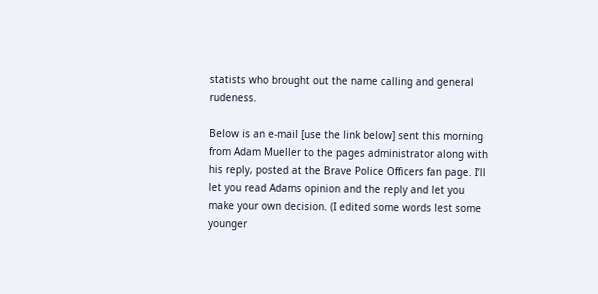statists who brought out the name calling and general rudeness.

Below is an e-mail [use the link below] sent this morning from Adam Mueller to the pages administrator along with his reply, posted at the Brave Police Officers fan page. I’ll let you read Adams opinion and the reply and let you make your own decision. (I edited some words lest some younger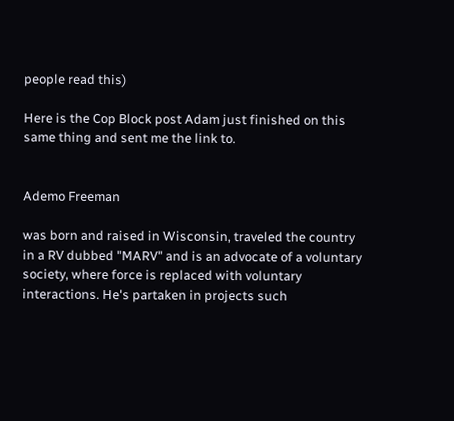people read this)

Here is the Cop Block post Adam just finished on this same thing and sent me the link to.


Ademo Freeman

was born and raised in Wisconsin, traveled the country in a RV dubbed "MARV" and is an advocate of a voluntary society, where force is replaced with voluntary interactions. He's partaken in projects such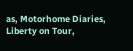as, Motorhome Diaries, Liberty on Tour,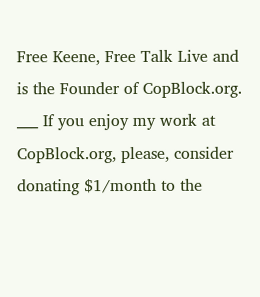Free Keene, Free Talk Live and is the Founder of CopBlock.org. ___ If you enjoy my work at CopBlock.org, please, consider donating $1/month to the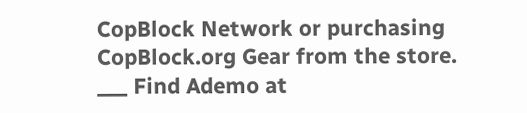CopBlock Network or purchasing CopBlock.org Gear from the store. ___ Find Ademo at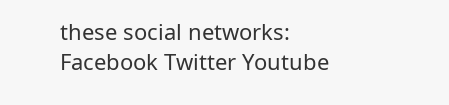these social networks: Facebook Twitter Youtube